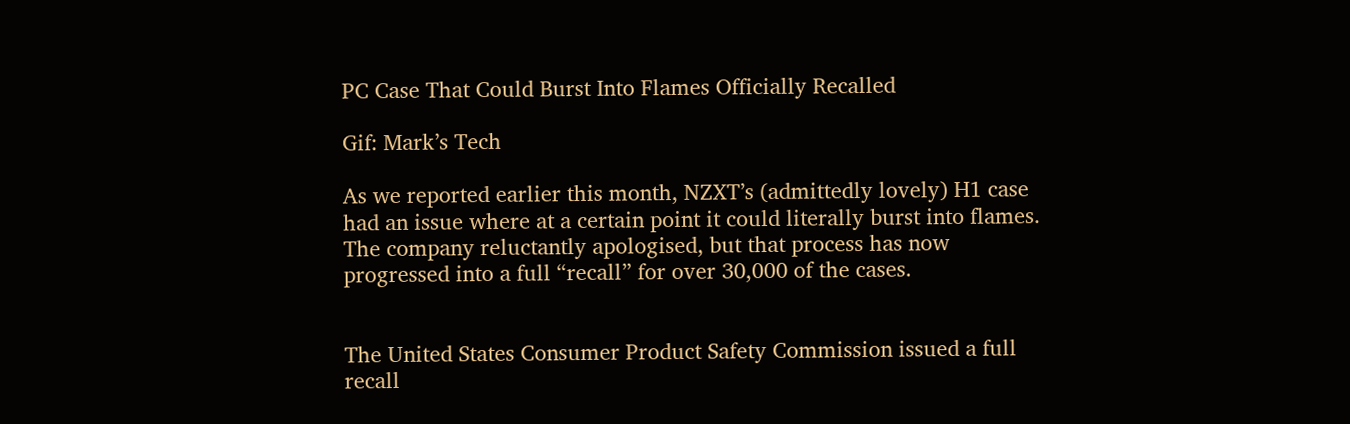PC Case That Could Burst Into Flames Officially Recalled

Gif: Mark’s Tech

As we reported earlier this month, NZXT’s (admittedly lovely) H1 case had an issue where at a certain point it could literally burst into flames. The company reluctantly apologised, but that process has now progressed into a full “recall” for over 30,000 of the cases.


The United States Consumer Product Safety Commission issued a full recall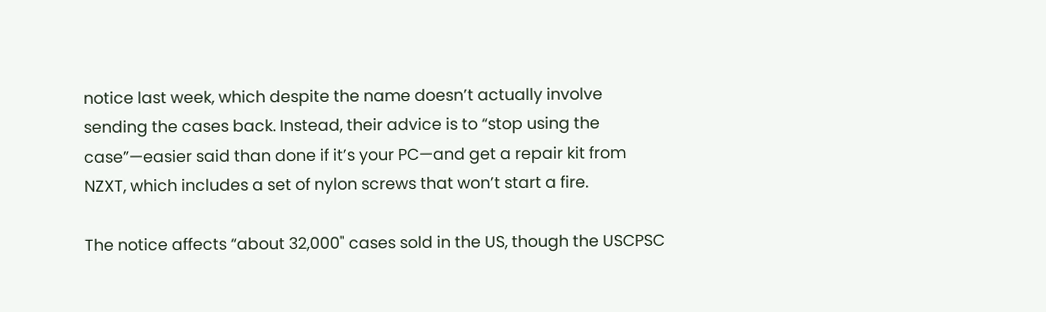notice last week, which despite the name doesn’t actually involve sending the cases back. Instead, their advice is to “stop using the case”—easier said than done if it’s your PC—and get a repair kit from NZXT, which includes a set of nylon screws that won’t start a fire.

The notice affects “about 32,000" cases sold in the US, though the USCPSC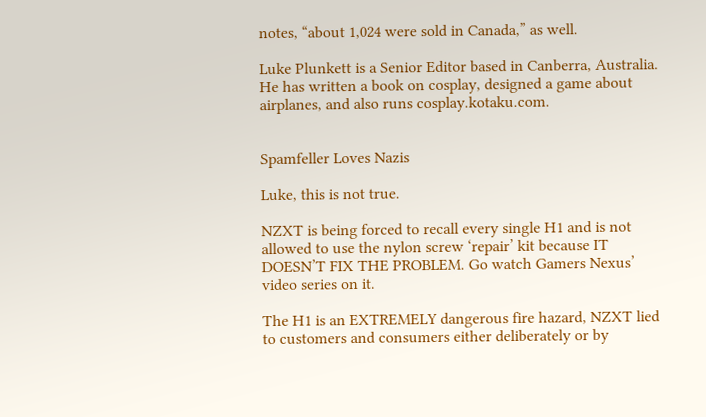notes, “about 1,024 were sold in Canada,” as well.

Luke Plunkett is a Senior Editor based in Canberra, Australia. He has written a book on cosplay, designed a game about airplanes, and also runs cosplay.kotaku.com.


Spamfeller Loves Nazis

Luke, this is not true.

NZXT is being forced to recall every single H1 and is not allowed to use the nylon screw ‘repair’ kit because IT DOESN’T FIX THE PROBLEM. Go watch Gamers Nexus’ video series on it.

The H1 is an EXTREMELY dangerous fire hazard, NZXT lied to customers and consumers either deliberately or by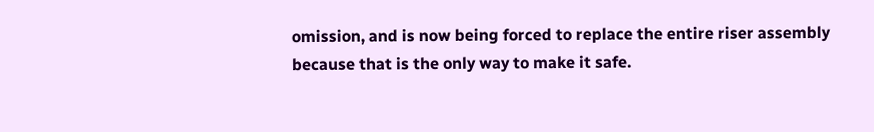omission, and is now being forced to replace the entire riser assembly because that is the only way to make it safe.